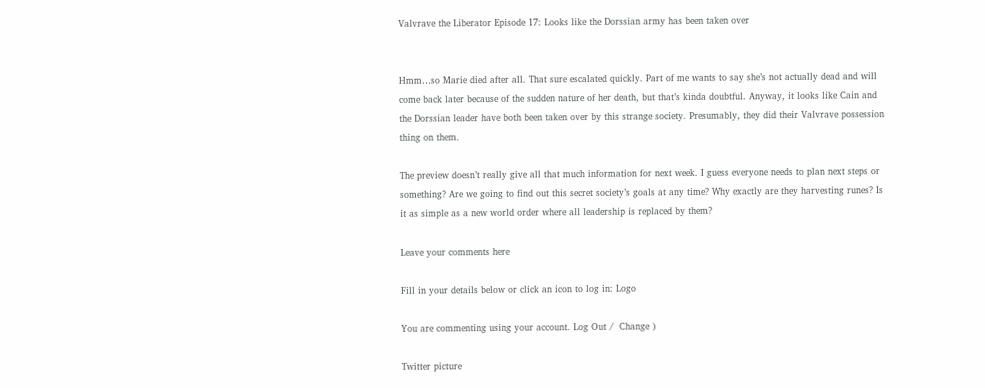Valvrave the Liberator Episode 17: Looks like the Dorssian army has been taken over


Hmm…so Marie died after all. That sure escalated quickly. Part of me wants to say she’s not actually dead and will come back later because of the sudden nature of her death, but that’s kinda doubtful. Anyway, it looks like Cain and the Dorssian leader have both been taken over by this strange society. Presumably, they did their Valvrave possession thing on them.

The preview doesn’t really give all that much information for next week. I guess everyone needs to plan next steps or something? Are we going to find out this secret society’s goals at any time? Why exactly are they harvesting runes? Is it as simple as a new world order where all leadership is replaced by them?

Leave your comments here

Fill in your details below or click an icon to log in: Logo

You are commenting using your account. Log Out /  Change )

Twitter picture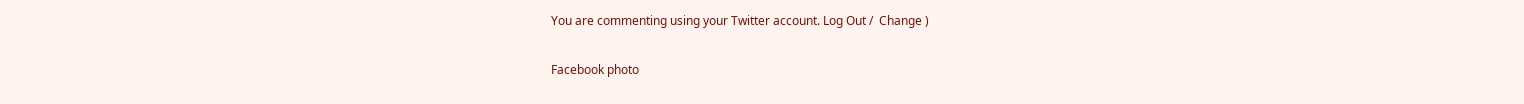You are commenting using your Twitter account. Log Out /  Change )

Facebook photo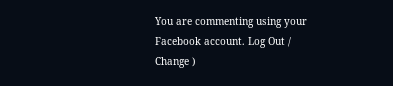You are commenting using your Facebook account. Log Out /  Change )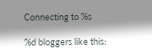Connecting to %s

%d bloggers like this: